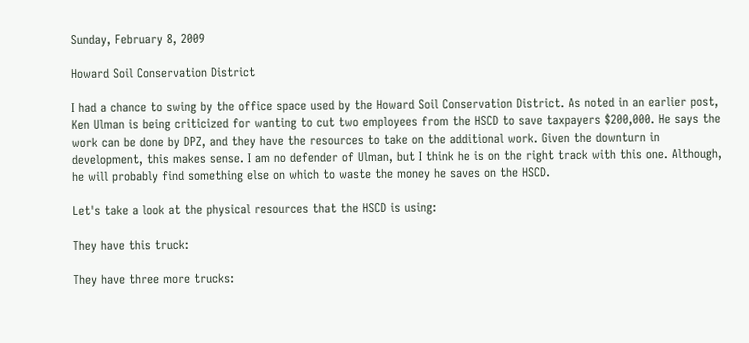Sunday, February 8, 2009

Howard Soil Conservation District

I had a chance to swing by the office space used by the Howard Soil Conservation District. As noted in an earlier post, Ken Ulman is being criticized for wanting to cut two employees from the HSCD to save taxpayers $200,000. He says the work can be done by DPZ, and they have the resources to take on the additional work. Given the downturn in development, this makes sense. I am no defender of Ulman, but I think he is on the right track with this one. Although, he will probably find something else on which to waste the money he saves on the HSCD.

Let's take a look at the physical resources that the HSCD is using:

They have this truck:

They have three more trucks: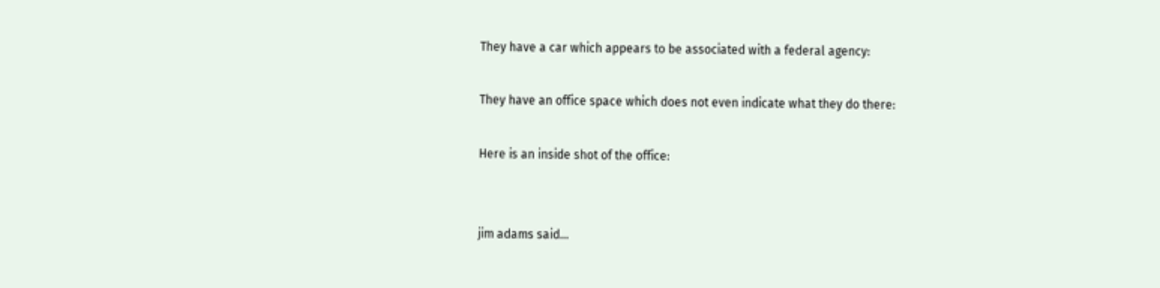They have a car which appears to be associated with a federal agency:

They have an office space which does not even indicate what they do there:

Here is an inside shot of the office:


jim adams said...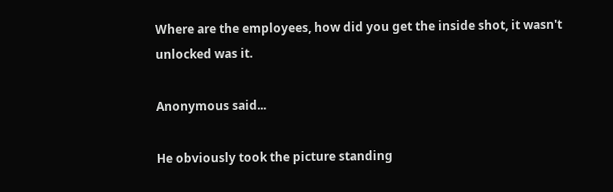Where are the employees, how did you get the inside shot, it wasn't unlocked was it.

Anonymous said...

He obviously took the picture standing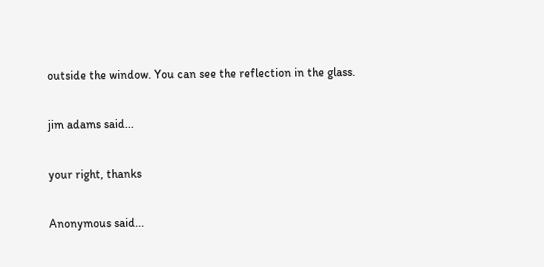outside the window. You can see the reflection in the glass.

jim adams said...

your right, thanks

Anonymous said...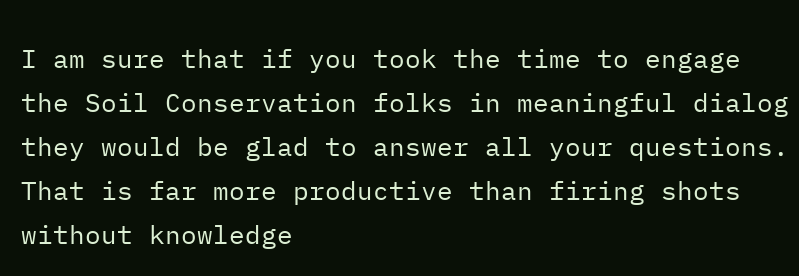I am sure that if you took the time to engage the Soil Conservation folks in meaningful dialog they would be glad to answer all your questions. That is far more productive than firing shots without knowledge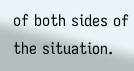of both sides of the situation.